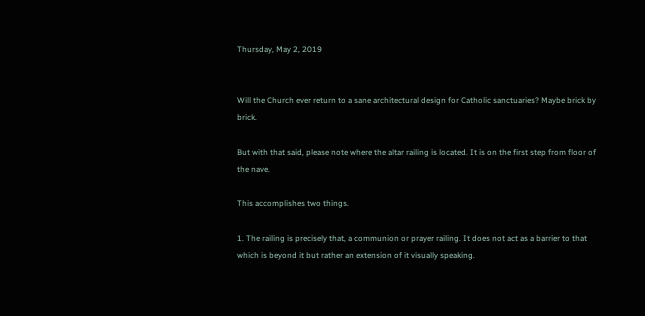Thursday, May 2, 2019


Will the Church ever return to a sane architectural design for Catholic sanctuaries? Maybe brick by brick.

But with that said, please note where the altar railing is located. It is on the first step from floor of the nave.

This accomplishes two things.

1. The railing is precisely that, a communion or prayer railing. It does not act as a barrier to that which is beyond it but rather an extension of it visually speaking.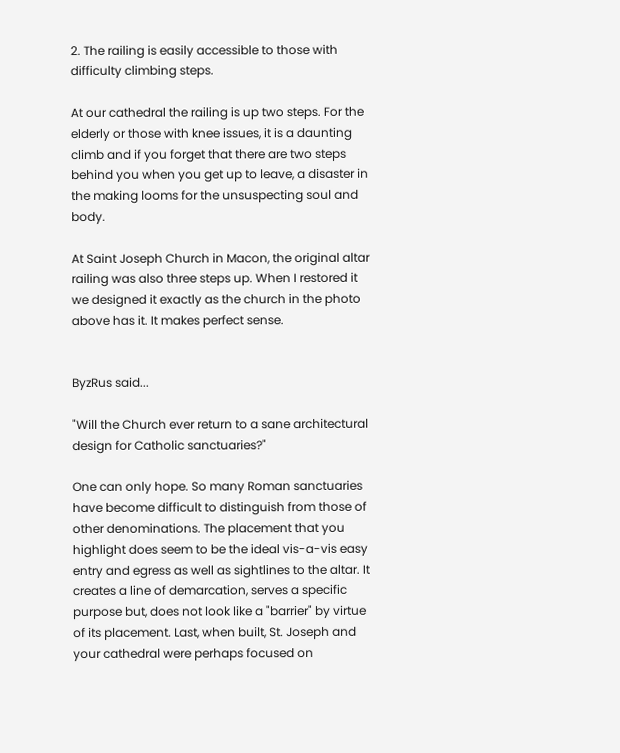2. The railing is easily accessible to those with difficulty climbing steps.

At our cathedral the railing is up two steps. For the elderly or those with knee issues, it is a daunting climb and if you forget that there are two steps behind you when you get up to leave, a disaster in the making looms for the unsuspecting soul and body.

At Saint Joseph Church in Macon, the original altar railing was also three steps up. When I restored it we designed it exactly as the church in the photo above has it. It makes perfect sense.


ByzRus said...

"Will the Church ever return to a sane architectural design for Catholic sanctuaries?"

One can only hope. So many Roman sanctuaries have become difficult to distinguish from those of other denominations. The placement that you highlight does seem to be the ideal vis-a-vis easy entry and egress as well as sightlines to the altar. It creates a line of demarcation, serves a specific purpose but, does not look like a "barrier" by virtue of its placement. Last, when built, St. Joseph and your cathedral were perhaps focused on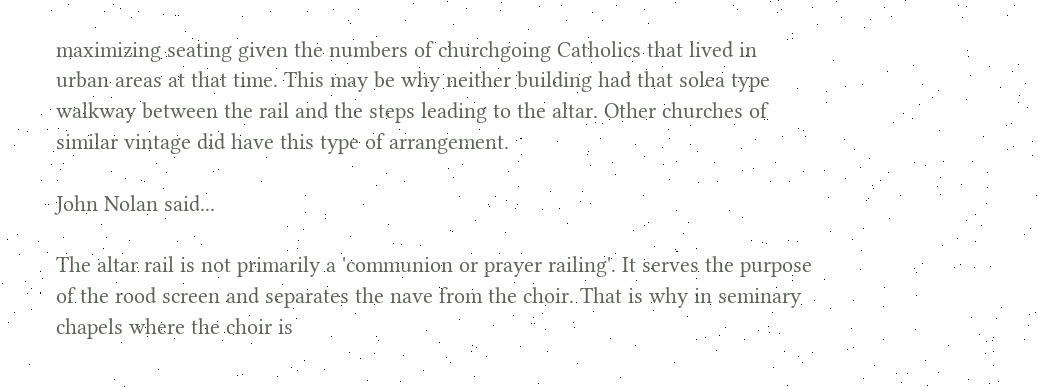maximizing seating given the numbers of churchgoing Catholics that lived in urban areas at that time. This may be why neither building had that solea type walkway between the rail and the steps leading to the altar. Other churches of similar vintage did have this type of arrangement.

John Nolan said...

The altar rail is not primarily a 'communion or prayer railing'. It serves the purpose of the rood screen and separates the nave from the choir. That is why in seminary chapels where the choir is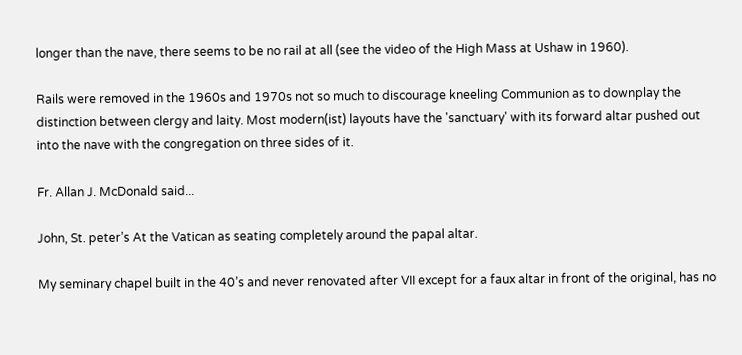longer than the nave, there seems to be no rail at all (see the video of the High Mass at Ushaw in 1960).

Rails were removed in the 1960s and 1970s not so much to discourage kneeling Communion as to downplay the distinction between clergy and laity. Most modern(ist) layouts have the 'sanctuary' with its forward altar pushed out into the nave with the congregation on three sides of it.

Fr. Allan J. McDonald said...

John, St. peter’s At the Vatican as seating completely around the papal altar.

My seminary chapel built in the 40’s and never renovated after VII except for a faux altar in front of the original, has no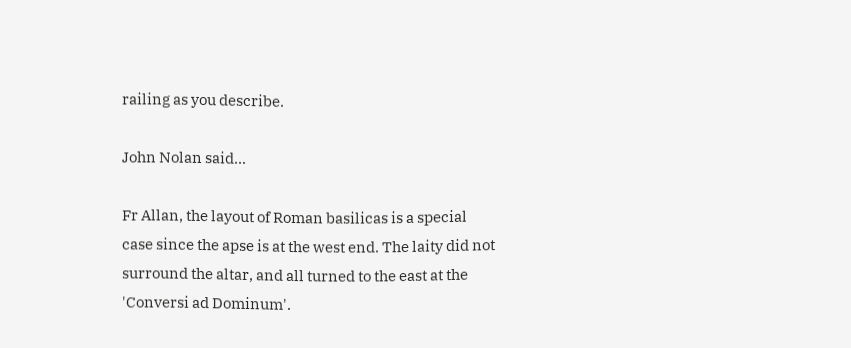railing as you describe.

John Nolan said...

Fr Allan, the layout of Roman basilicas is a special case since the apse is at the west end. The laity did not surround the altar, and all turned to the east at the 'Conversi ad Dominum'.